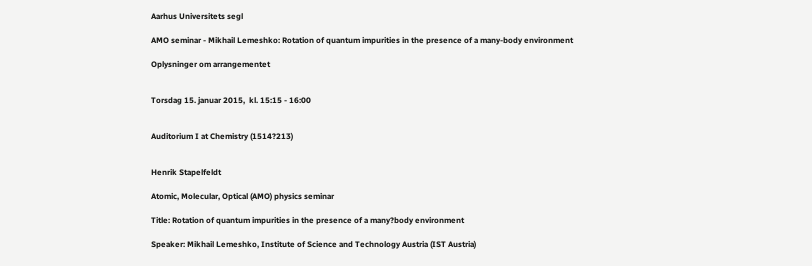Aarhus Universitets segl

AMO seminar - Mikhail Lemeshko: Rotation of quantum impurities in the presence of a many‐body environment

Oplysninger om arrangementet


Torsdag 15. januar 2015,  kl. 15:15 - 16:00


Auditorium I at Chemistry (1514?213)


Henrik Stapelfeldt

Atomic, Molecular, Optical (AMO) physics seminar

Title: Rotation of quantum impurities in the presence of a many?body environment

Speaker: Mikhail Lemeshko, Institute of Science and Technology Austria (IST Austria)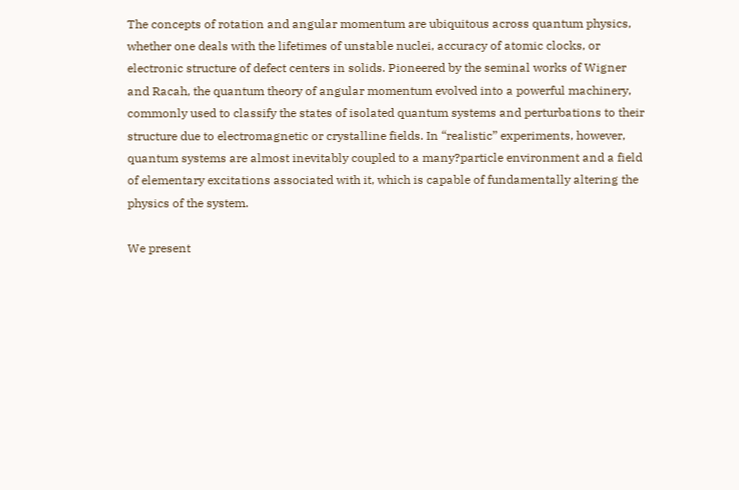The concepts of rotation and angular momentum are ubiquitous across quantum physics,
whether one deals with the lifetimes of unstable nuclei, accuracy of atomic clocks, or
electronic structure of defect centers in solids. Pioneered by the seminal works of Wigner
and Racah, the quantum theory of angular momentum evolved into a powerful machinery,
commonly used to classify the states of isolated quantum systems and perturbations to their
structure due to electromagnetic or crystalline fields. In “realistic” experiments, however,
quantum systems are almost inevitably coupled to a many?particle environment and a field
of elementary excitations associated with it, which is capable of fundamentally altering the
physics of the system.

We present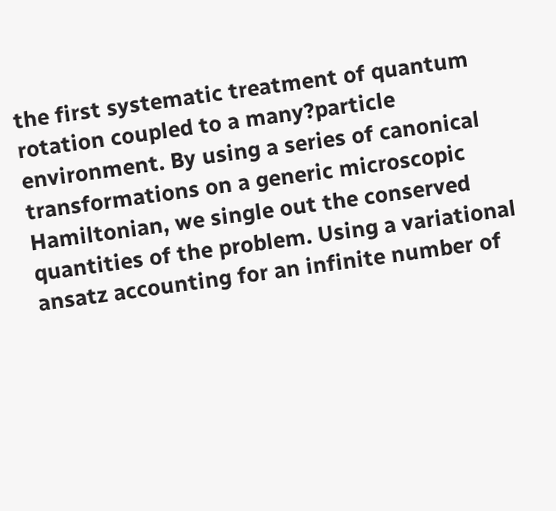the first systematic treatment of quantum rotation coupled to a many?particle
environment. By using a series of canonical transformations on a generic microscopic
Hamiltonian, we single out the conserved quantities of the problem. Using a variational
ansatz accounting for an infinite number of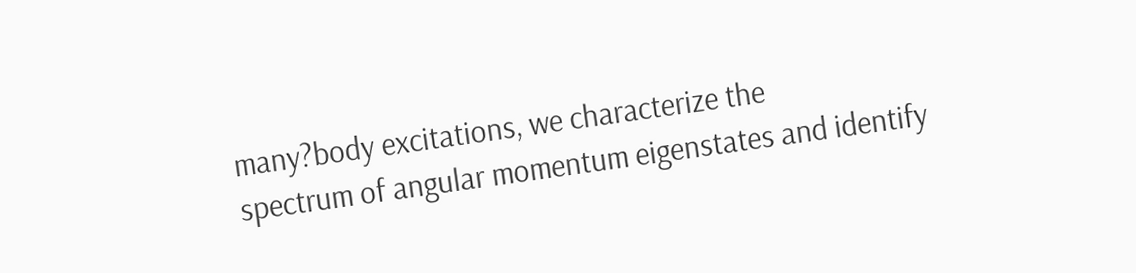many?body excitations, we characterize the
spectrum of angular momentum eigenstates and identify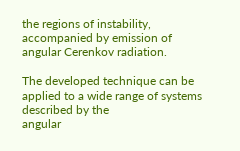the regions of instability,
accompanied by emission of angular Cerenkov radiation.

The developed technique can be applied to a wide range of systems described by the
angular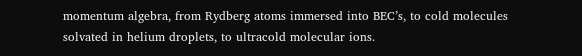momentum algebra, from Rydberg atoms immersed into BEC’s, to cold molecules
solvated in helium droplets, to ultracold molecular ions.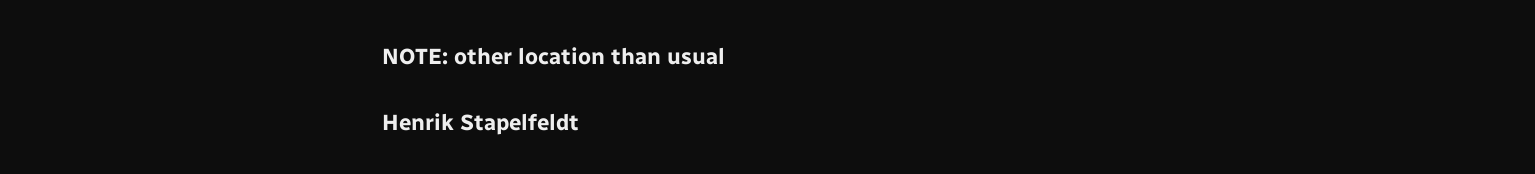NOTE: other location than usual

Henrik Stapelfeldt